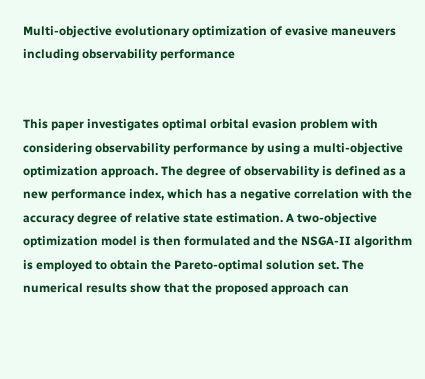Multi-objective evolutionary optimization of evasive maneuvers including observability performance


This paper investigates optimal orbital evasion problem with considering observability performance by using a multi-objective optimization approach. The degree of observability is defined as a new performance index, which has a negative correlation with the accuracy degree of relative state estimation. A two-objective optimization model is then formulated and the NSGA-II algorithm is employed to obtain the Pareto-optimal solution set. The numerical results show that the proposed approach can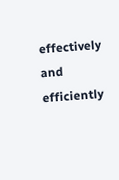effectively and efficiently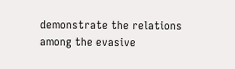demonstrate the relations among the evasive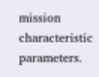mission characteristic parameters.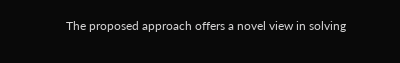The proposed approach offers a novel view in solving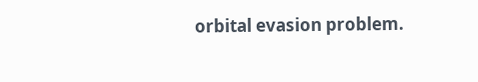orbital evasion problem.